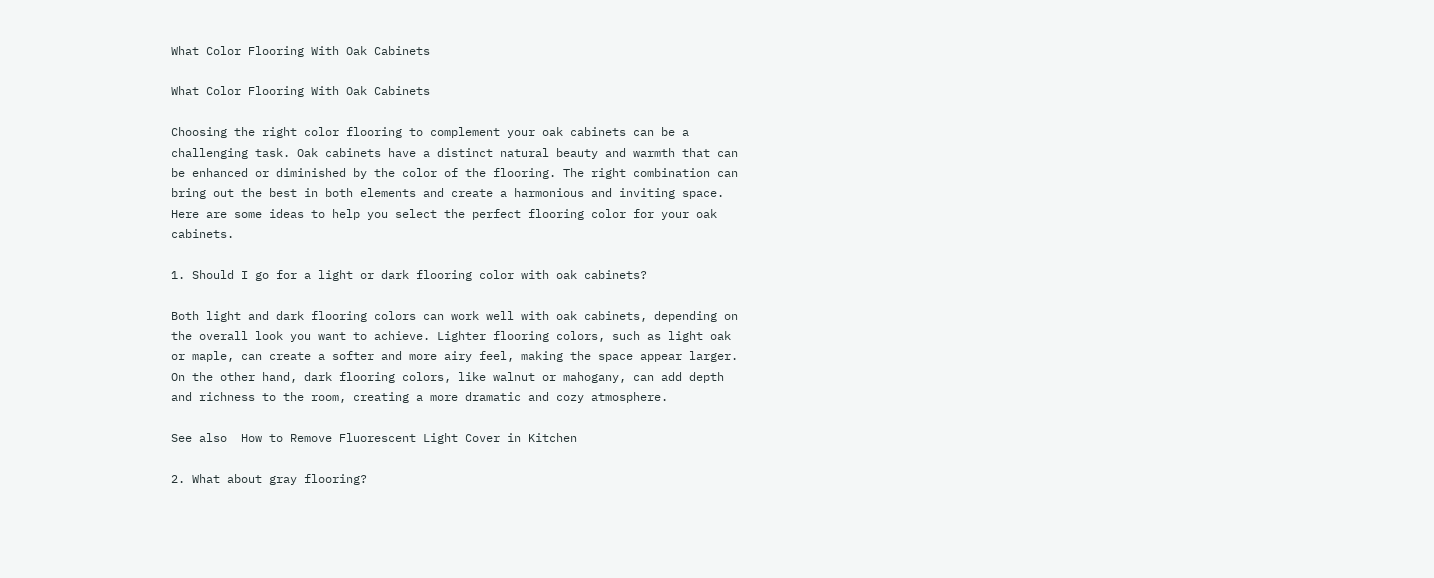What Color Flooring With Oak Cabinets

What Color Flooring With Oak Cabinets

Choosing the right color flooring to complement your oak cabinets can be a challenging task. Oak cabinets have a distinct natural beauty and warmth that can be enhanced or diminished by the color of the flooring. The right combination can bring out the best in both elements and create a harmonious and inviting space. Here are some ideas to help you select the perfect flooring color for your oak cabinets.

1. Should I go for a light or dark flooring color with oak cabinets?

Both light and dark flooring colors can work well with oak cabinets, depending on the overall look you want to achieve. Lighter flooring colors, such as light oak or maple, can create a softer and more airy feel, making the space appear larger. On the other hand, dark flooring colors, like walnut or mahogany, can add depth and richness to the room, creating a more dramatic and cozy atmosphere.

See also  How to Remove Fluorescent Light Cover in Kitchen

2. What about gray flooring?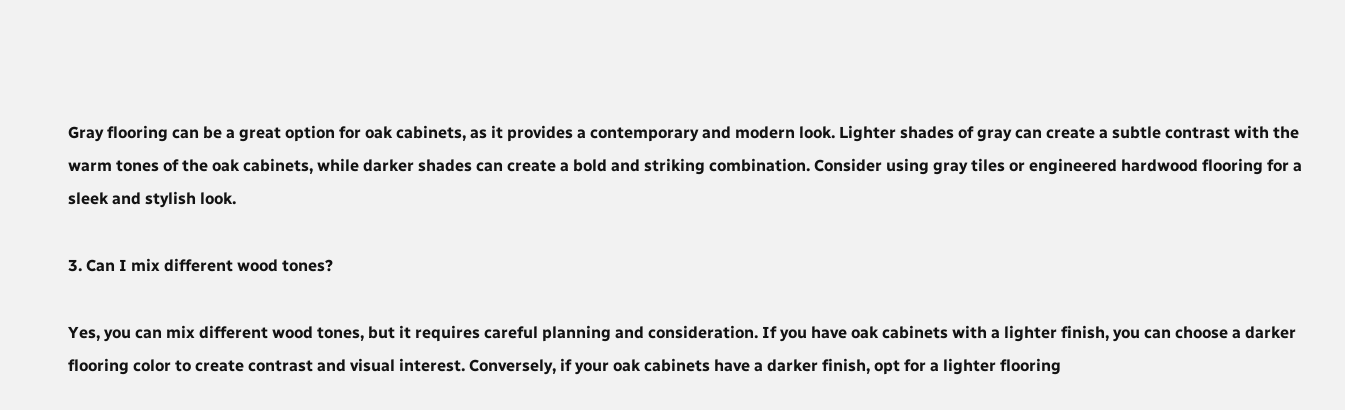Gray flooring can be a great option for oak cabinets, as it provides a contemporary and modern look. Lighter shades of gray can create a subtle contrast with the warm tones of the oak cabinets, while darker shades can create a bold and striking combination. Consider using gray tiles or engineered hardwood flooring for a sleek and stylish look.

3. Can I mix different wood tones?

Yes, you can mix different wood tones, but it requires careful planning and consideration. If you have oak cabinets with a lighter finish, you can choose a darker flooring color to create contrast and visual interest. Conversely, if your oak cabinets have a darker finish, opt for a lighter flooring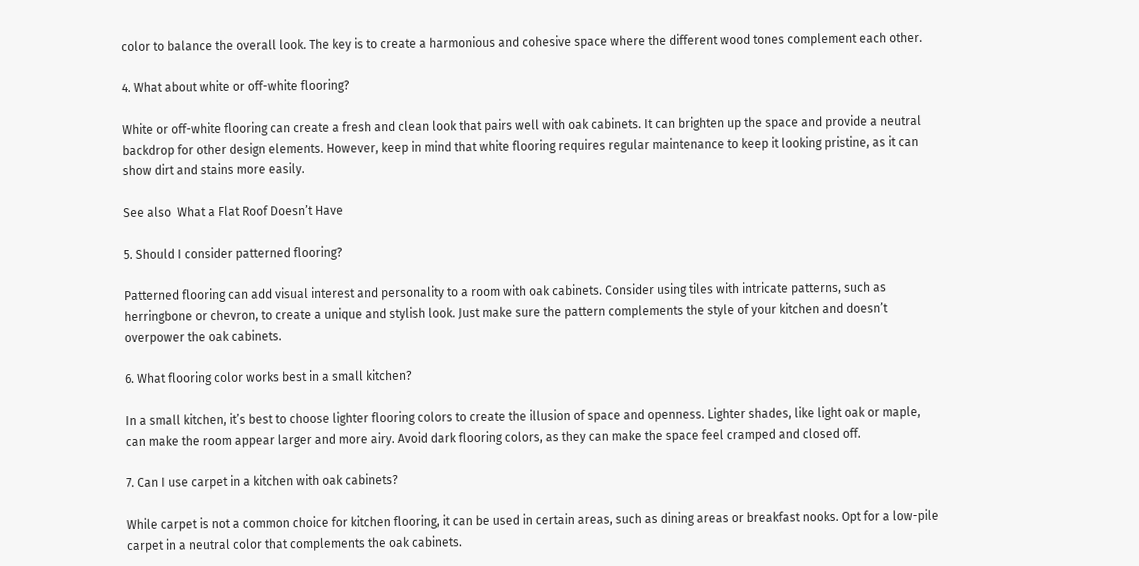color to balance the overall look. The key is to create a harmonious and cohesive space where the different wood tones complement each other.

4. What about white or off-white flooring?

White or off-white flooring can create a fresh and clean look that pairs well with oak cabinets. It can brighten up the space and provide a neutral backdrop for other design elements. However, keep in mind that white flooring requires regular maintenance to keep it looking pristine, as it can show dirt and stains more easily.

See also  What a Flat Roof Doesn’t Have

5. Should I consider patterned flooring?

Patterned flooring can add visual interest and personality to a room with oak cabinets. Consider using tiles with intricate patterns, such as herringbone or chevron, to create a unique and stylish look. Just make sure the pattern complements the style of your kitchen and doesn’t overpower the oak cabinets.

6. What flooring color works best in a small kitchen?

In a small kitchen, it’s best to choose lighter flooring colors to create the illusion of space and openness. Lighter shades, like light oak or maple, can make the room appear larger and more airy. Avoid dark flooring colors, as they can make the space feel cramped and closed off.

7. Can I use carpet in a kitchen with oak cabinets?

While carpet is not a common choice for kitchen flooring, it can be used in certain areas, such as dining areas or breakfast nooks. Opt for a low-pile carpet in a neutral color that complements the oak cabinets.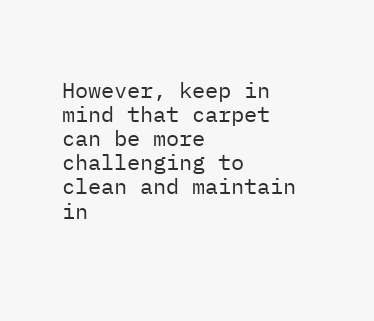However, keep in mind that carpet can be more challenging to clean and maintain in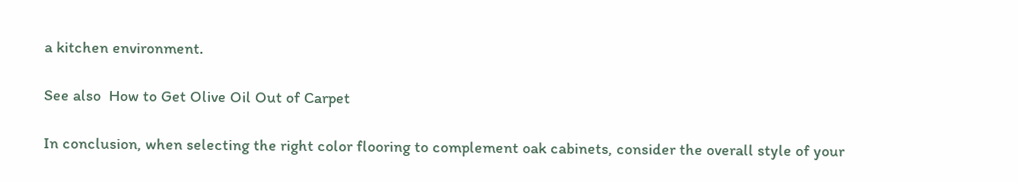a kitchen environment.

See also  How to Get Olive Oil Out of Carpet

In conclusion, when selecting the right color flooring to complement oak cabinets, consider the overall style of your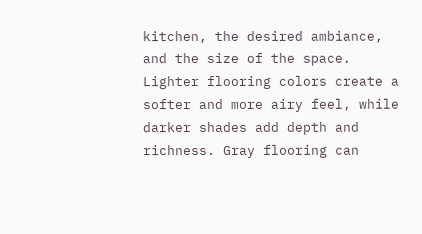kitchen, the desired ambiance, and the size of the space. Lighter flooring colors create a softer and more airy feel, while darker shades add depth and richness. Gray flooring can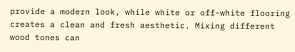provide a modern look, while white or off-white flooring creates a clean and fresh aesthetic. Mixing different wood tones can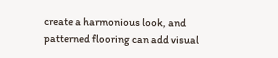create a harmonious look, and patterned flooring can add visual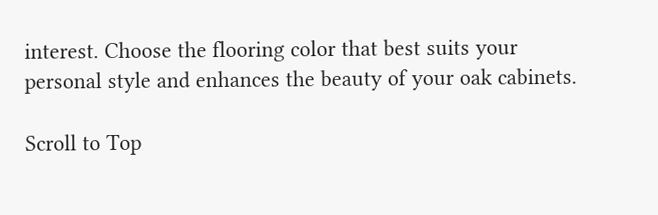interest. Choose the flooring color that best suits your personal style and enhances the beauty of your oak cabinets.

Scroll to Top